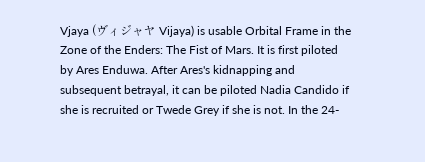Vjaya (ヴィジャヤ Vijaya) is usable Orbital Frame in the Zone of the Enders: The Fist of Mars. It is first piloted by Ares Enduwa. After Ares's kidnapping and subsequent betrayal, it can be piloted Nadia Candido if she is recruited or Twede Grey if she is not. In the 24-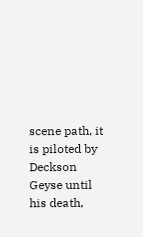scene path, it is piloted by Deckson Geyse until his death,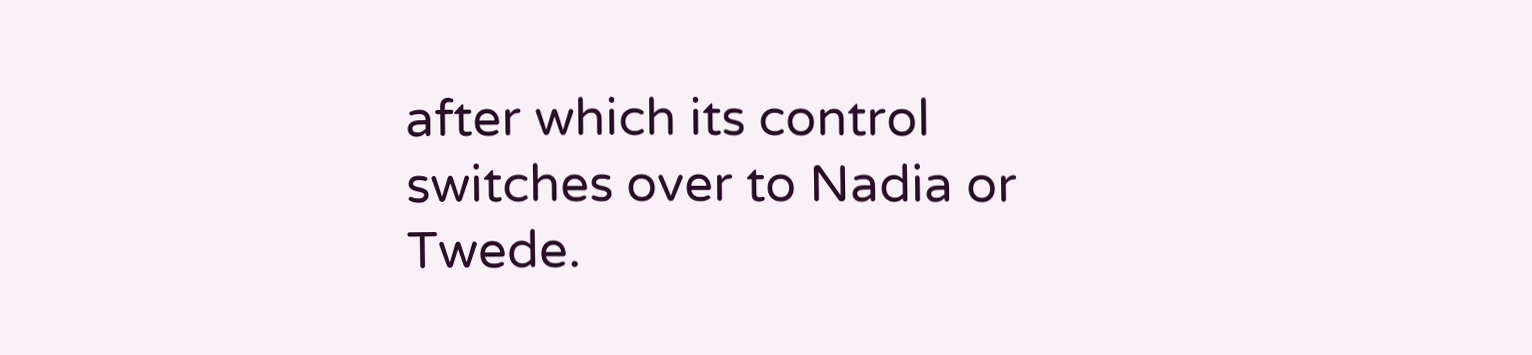after which its control switches over to Nadia or Twede.